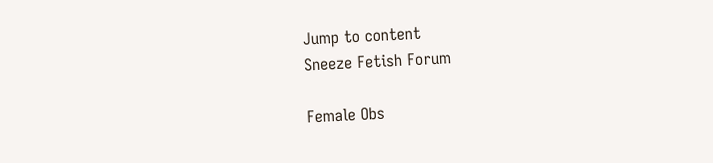Jump to content
Sneeze Fetish Forum

Female Obs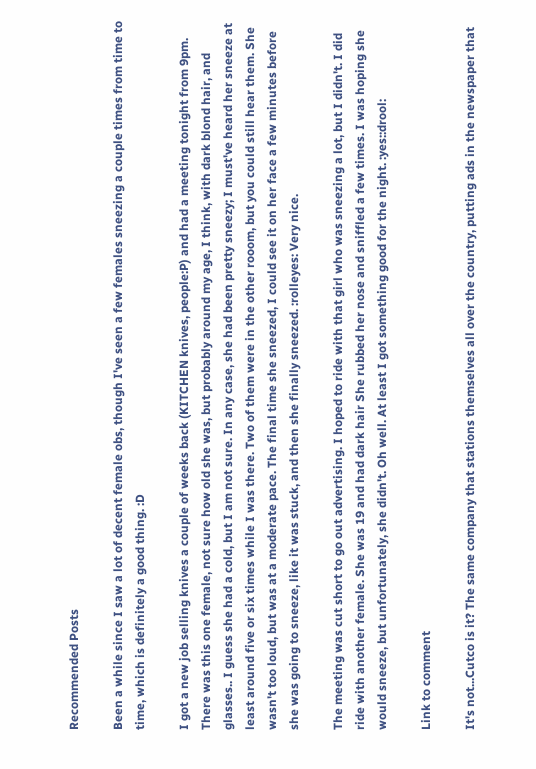Recommended Posts

Been a while since I saw a lot of decent female obs, though I've seen a few females sneezing a couple times from time to time, which is definitely a good thing. :D

I got a new job selling knives a couple of weeks back (KITCHEN knives, people:P) and had a meeting tonight from 9pm. There was this one female, not sure how old she was, but probably around my age, I think, with dark blond hair, and glasses.. I guess she had a cold, but I am not sure. In any case, she had been pretty sneezy; I must've heard her sneeze at least around five or six times while I was there. Two of them were in the other rooom, but you could still hear them. She wasn't too loud, but was at a moderate pace. The final time she sneezed, I could see it on her face a few minutes before she was going to sneeze, like it was stuck, and then she finally sneezed. :rolleyes: Very nice.

The meeting was cut short to go out advertising. I hoped to ride with that girl who was sneezing a lot, but I didn't. I did ride with another female. She was 19 and had dark hair She rubbed her nose and sniffled a few times. I was hoping she would sneeze, but unfortunately, she didn't. Oh well. At least I got something good for the night. :yes::drool:

Link to comment

It's not...Cutco is it? The same company that stations themselves all over the country, putting ads in the newspaper that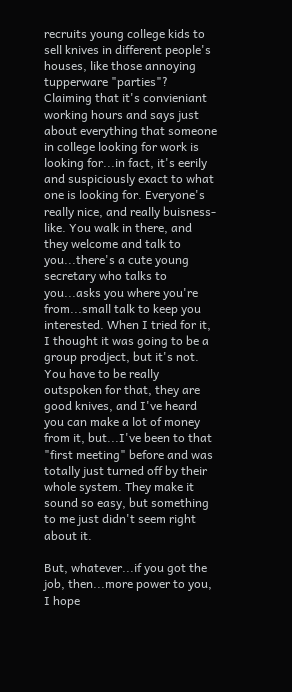recruits young college kids to sell knives in different people's houses, like those annoying tupperware "parties"? Claiming that it's convieniant working hours and says just about everything that someone in college looking for work is looking for...in fact, it's eerily and suspiciously exact to what one is looking for. Everyone's really nice, and really buisness-like. You walk in there, and they welcome and talk to you...there's a cute young secretary who talks to you...asks you where you're from...small talk to keep you interested. When I tried for it, I thought it was going to be a group prodject, but it's not. You have to be really outspoken for that, they are good knives, and I've heard you can make a lot of money from it, but...I've been to that "first meeting" before and was totally just turned off by their whole system. They make it sound so easy, but something to me just didn't seem right about it.

But, whatever...if you got the job, then...more power to you, I hope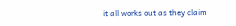it all works out as they claim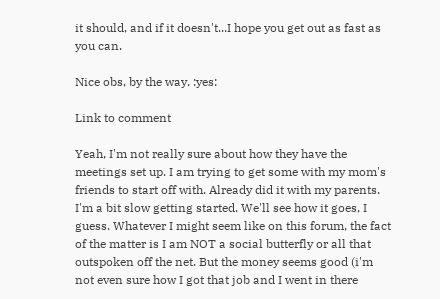it should, and if it doesn't...I hope you get out as fast as you can.

Nice obs, by the way. :yes:

Link to comment

Yeah, I'm not really sure about how they have the meetings set up. I am trying to get some with my mom's friends to start off with. Already did it with my parents. I'm a bit slow getting started. We'll see how it goes, I guess. Whatever I might seem like on this forum, the fact of the matter is I am NOT a social butterfly or all that outspoken off the net. But the money seems good (i'm not even sure how I got that job and I went in there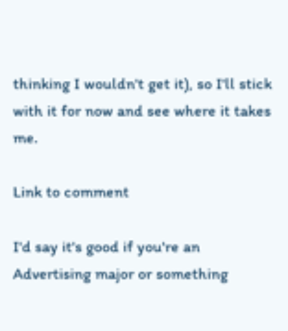thinking I wouldn't get it), so I'll stick with it for now and see where it takes me.

Link to comment

I'd say it's good if you're an Advertising major or something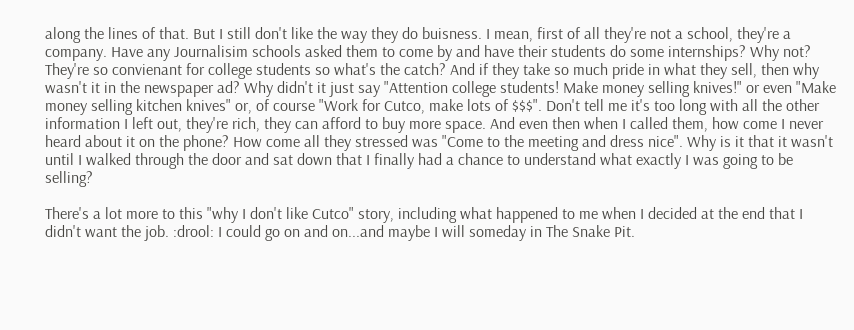along the lines of that. But I still don't like the way they do buisness. I mean, first of all they're not a school, they're a company. Have any Journalisim schools asked them to come by and have their students do some internships? Why not? They're so convienant for college students so what's the catch? And if they take so much pride in what they sell, then why wasn't it in the newspaper ad? Why didn't it just say "Attention college students! Make money selling knives!" or even "Make money selling kitchen knives" or, of course "Work for Cutco, make lots of $$$". Don't tell me it's too long with all the other information I left out, they're rich, they can afford to buy more space. And even then when I called them, how come I never heard about it on the phone? How come all they stressed was "Come to the meeting and dress nice". Why is it that it wasn't until I walked through the door and sat down that I finally had a chance to understand what exactly I was going to be selling?

There's a lot more to this "why I don't like Cutco" story, including what happened to me when I decided at the end that I didn't want the job. :drool: I could go on and on...and maybe I will someday in The Snake Pit.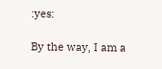:yes:

By the way, I am a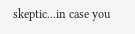skeptic...in case you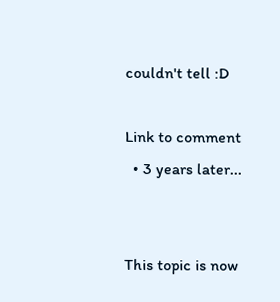couldn't tell :D

Link to comment
  • 3 years later...


This topic is now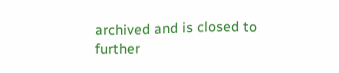archived and is closed to further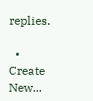replies.

  • Create New...